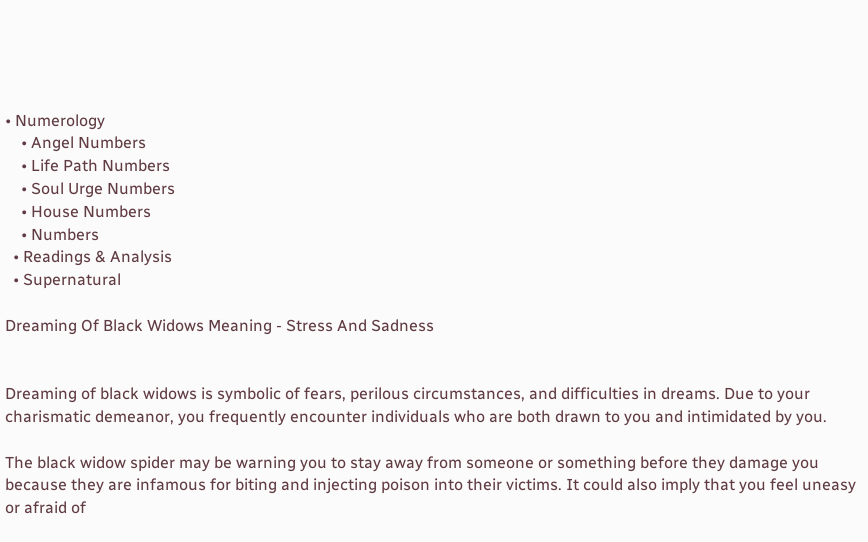• Numerology
    • Angel Numbers
    • Life Path Numbers
    • Soul Urge Numbers
    • House Numbers
    • Numbers
  • Readings & Analysis
  • Supernatural

Dreaming Of Black Widows Meaning - Stress And Sadness


Dreaming of black widows is symbolic of fears, perilous circumstances, and difficulties in dreams. Due to your charismatic demeanor, you frequently encounter individuals who are both drawn to you and intimidated by you.

The black widow spider may be warning you to stay away from someone or something before they damage you because they are infamous for biting and injecting poison into their victims. It could also imply that you feel uneasy or afraid of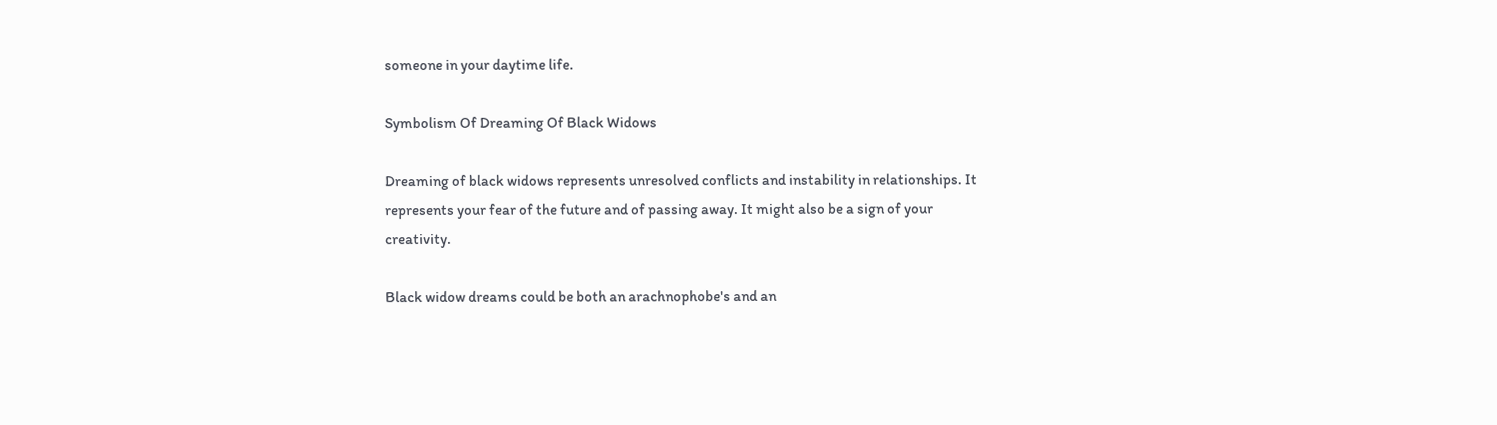someone in your daytime life.

Symbolism Of Dreaming Of Black Widows

Dreaming of black widows represents unresolved conflicts and instability in relationships. It represents your fear of the future and of passing away. It might also be a sign of your creativity.

Black widow dreams could be both an arachnophobe's and an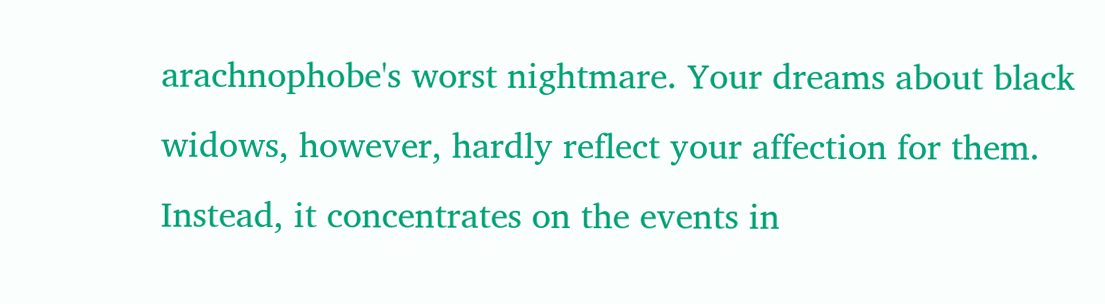arachnophobe's worst nightmare. Your dreams about black widows, however, hardly reflect your affection for them. Instead, it concentrates on the events in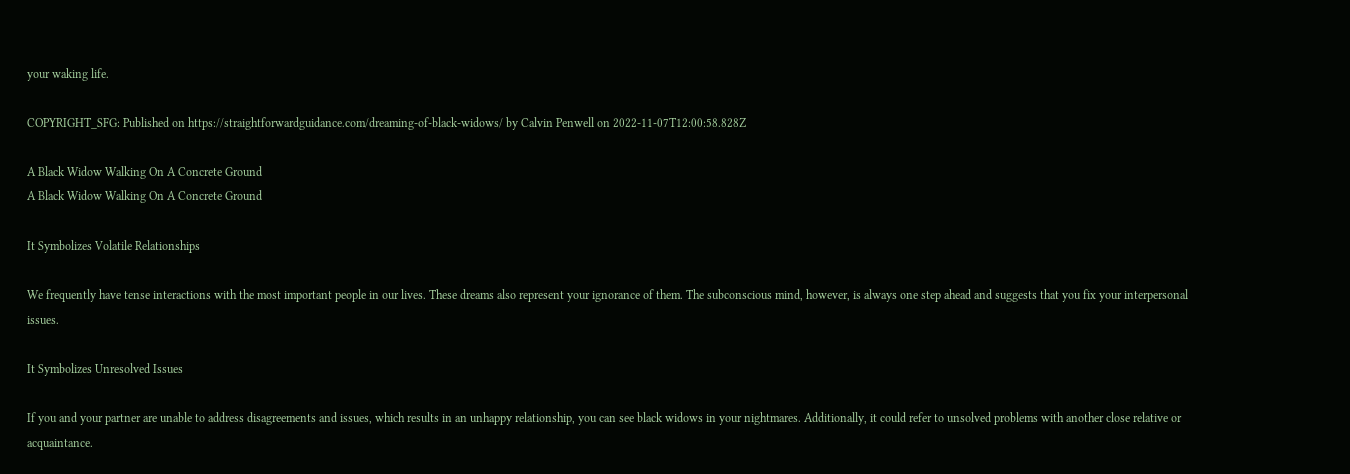your waking life.

COPYRIGHT_SFG: Published on https://straightforwardguidance.com/dreaming-of-black-widows/ by Calvin Penwell on 2022-11-07T12:00:58.828Z

A Black Widow Walking On A Concrete Ground
A Black Widow Walking On A Concrete Ground

It Symbolizes Volatile Relationships

We frequently have tense interactions with the most important people in our lives. These dreams also represent your ignorance of them. The subconscious mind, however, is always one step ahead and suggests that you fix your interpersonal issues.

It Symbolizes Unresolved Issues

If you and your partner are unable to address disagreements and issues, which results in an unhappy relationship, you can see black widows in your nightmares. Additionally, it could refer to unsolved problems with another close relative or acquaintance.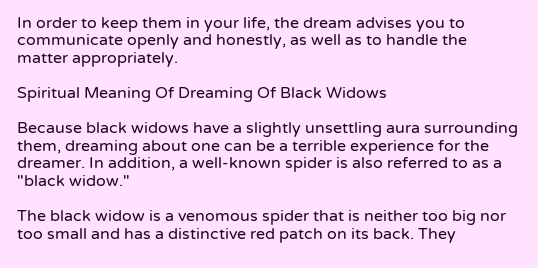In order to keep them in your life, the dream advises you to communicate openly and honestly, as well as to handle the matter appropriately.

Spiritual Meaning Of Dreaming Of Black Widows

Because black widows have a slightly unsettling aura surrounding them, dreaming about one can be a terrible experience for the dreamer. In addition, a well-known spider is also referred to as a "black widow."

The black widow is a venomous spider that is neither too big nor too small and has a distinctive red patch on its back. They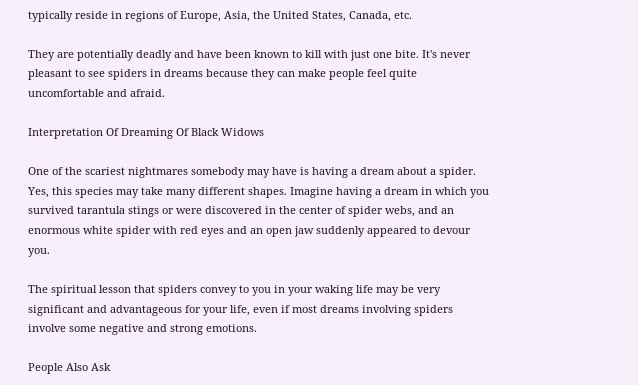typically reside in regions of Europe, Asia, the United States, Canada, etc.

They are potentially deadly and have been known to kill with just one bite. It's never pleasant to see spiders in dreams because they can make people feel quite uncomfortable and afraid.

Interpretation Of Dreaming Of Black Widows

One of the scariest nightmares somebody may have is having a dream about a spider. Yes, this species may take many different shapes. Imagine having a dream in which you survived tarantula stings or were discovered in the center of spider webs, and an enormous white spider with red eyes and an open jaw suddenly appeared to devour you.

The spiritual lesson that spiders convey to you in your waking life may be very significant and advantageous for your life, even if most dreams involving spiders involve some negative and strong emotions.

People Also Ask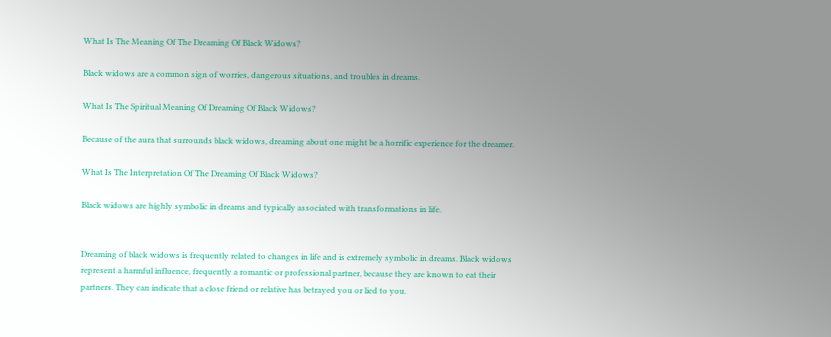What Is The Meaning Of The Dreaming Of Black Widows?

Black widows are a common sign of worries, dangerous situations, and troubles in dreams.

What Is The Spiritual Meaning Of Dreaming Of Black Widows?

Because of the aura that surrounds black widows, dreaming about one might be a horrific experience for the dreamer.

What Is The Interpretation Of The Dreaming Of Black Widows?

Black widows are highly symbolic in dreams and typically associated with transformations in life.


Dreaming of black widows is frequently related to changes in life and is extremely symbolic in dreams. Black widows represent a harmful influence, frequently a romantic or professional partner, because they are known to eat their partners. They can indicate that a close friend or relative has betrayed you or lied to you.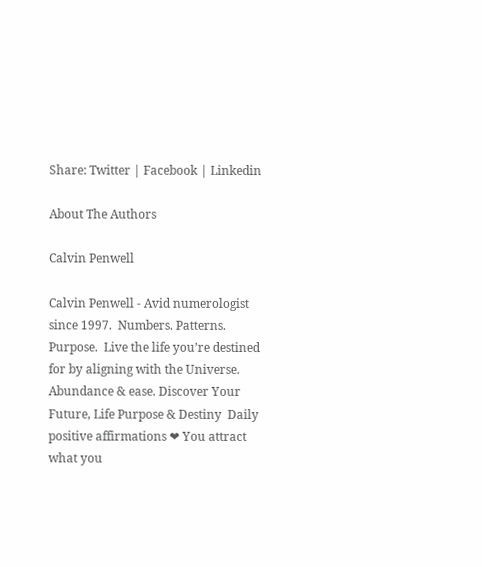Share: Twitter | Facebook | Linkedin

About The Authors

Calvin Penwell

Calvin Penwell - Avid numerologist since 1997.  Numbers. Patterns. Purpose.  Live the life you’re destined for by aligning with the Universe. Abundance & ease. Discover Your Future, Life Purpose & Destiny  Daily positive affirmations ❤ You attract what you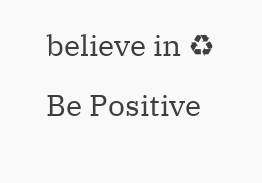believe in ♻ Be Positive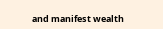and manifest wealth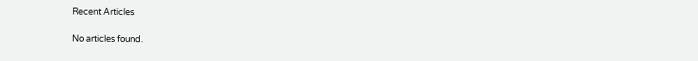Recent Articles

No articles found.